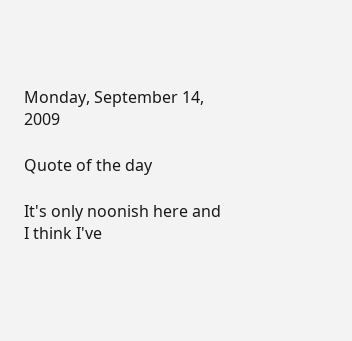Monday, September 14, 2009

Quote of the day

It's only noonish here and I think I've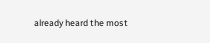already heard the most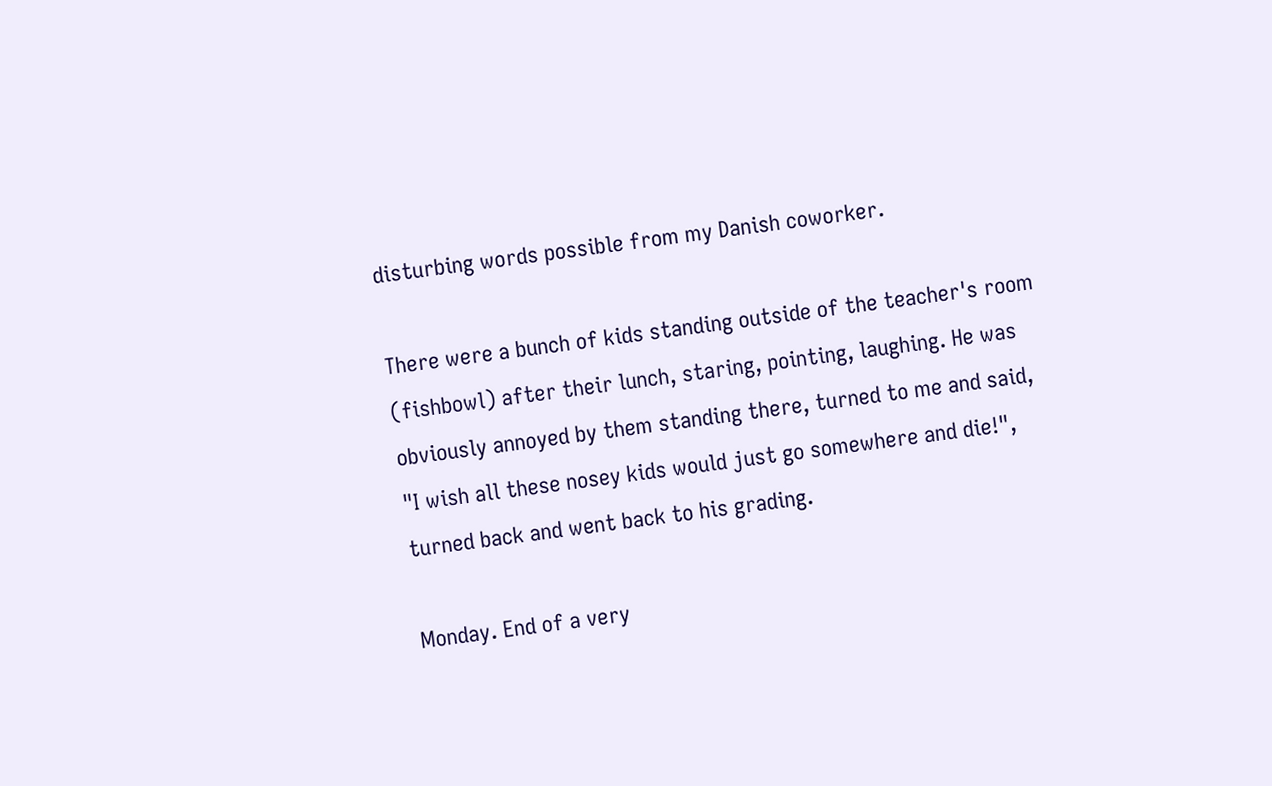disturbing words possible from my Danish coworker.

There were a bunch of kids standing outside of the teacher's room (fishbowl) after their lunch, staring, pointing, laughing. He was obviously annoyed by them standing there, turned to me and said,
"I wish all these nosey kids would just go somewhere and die!",
turned back and went back to his grading.

Monday. End of a very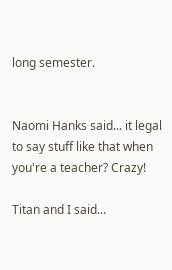long semester.


Naomi Hanks said... it legal to say stuff like that when you're a teacher? Crazy!

Titan and I said...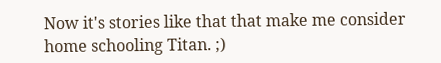Now it's stories like that that make me consider home schooling Titan. ;)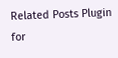Related Posts Plugin for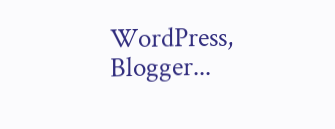WordPress, Blogger...